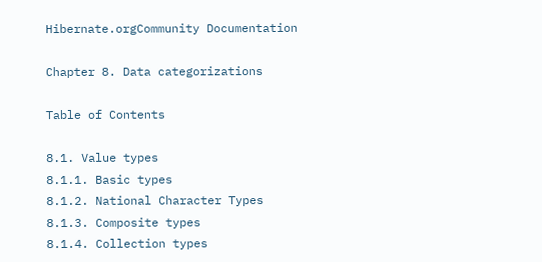Hibernate.orgCommunity Documentation

Chapter 8. Data categorizations

Table of Contents

8.1. Value types
8.1.1. Basic types
8.1.2. National Character Types
8.1.3. Composite types
8.1.4. Collection types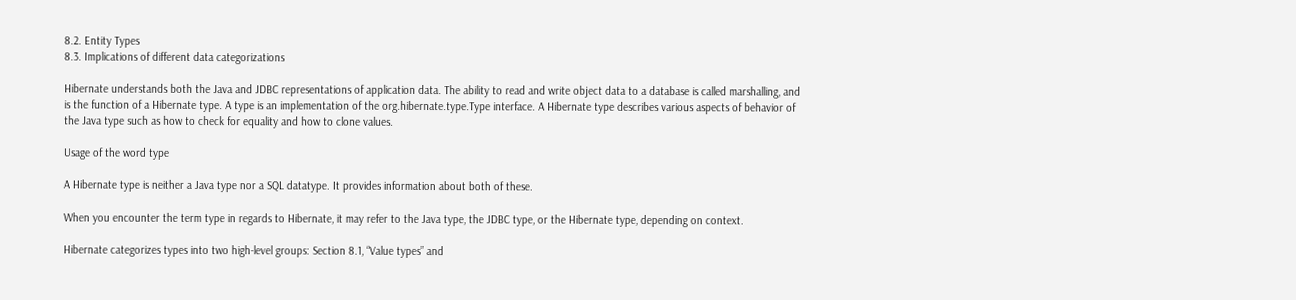8.2. Entity Types
8.3. Implications of different data categorizations

Hibernate understands both the Java and JDBC representations of application data. The ability to read and write object data to a database is called marshalling, and is the function of a Hibernate type. A type is an implementation of the org.hibernate.type.Type interface. A Hibernate type describes various aspects of behavior of the Java type such as how to check for equality and how to clone values.

Usage of the word type

A Hibernate type is neither a Java type nor a SQL datatype. It provides information about both of these.

When you encounter the term type in regards to Hibernate, it may refer to the Java type, the JDBC type, or the Hibernate type, depending on context.

Hibernate categorizes types into two high-level groups: Section 8.1, “Value types” and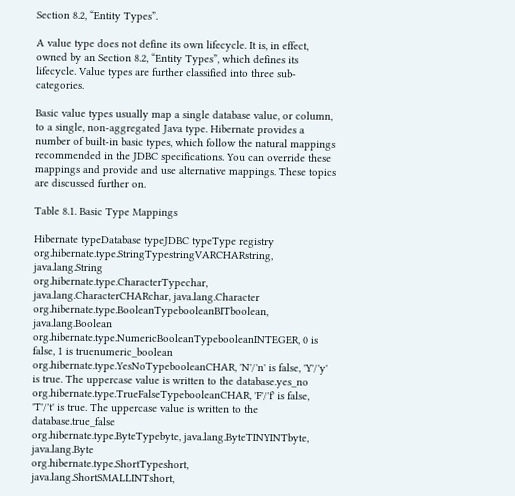Section 8.2, “Entity Types”.

A value type does not define its own lifecycle. It is, in effect, owned by an Section 8.2, “Entity Types”, which defines its lifecycle. Value types are further classified into three sub-categories.

Basic value types usually map a single database value, or column, to a single, non-aggregated Java type. Hibernate provides a number of built-in basic types, which follow the natural mappings recommended in the JDBC specifications. You can override these mappings and provide and use alternative mappings. These topics are discussed further on.

Table 8.1. Basic Type Mappings

Hibernate typeDatabase typeJDBC typeType registry
org.hibernate.type.StringTypestringVARCHARstring, java.lang.String
org.hibernate.type.CharacterTypechar, java.lang.CharacterCHARchar, java.lang.Character
org.hibernate.type.BooleanTypebooleanBITboolean, java.lang.Boolean
org.hibernate.type.NumericBooleanTypebooleanINTEGER, 0 is false, 1 is truenumeric_boolean
org.hibernate.type.YesNoTypebooleanCHAR, 'N'/'n' is false, 'Y'/'y' is true. The uppercase value is written to the database.yes_no
org.hibernate.type.TrueFalseTypebooleanCHAR, 'F'/'f' is false, 'T'/'t' is true. The uppercase value is written to the database.true_false
org.hibernate.type.ByteTypebyte, java.lang.ByteTINYINTbyte, java.lang.Byte
org.hibernate.type.ShortTypeshort, java.lang.ShortSMALLINTshort,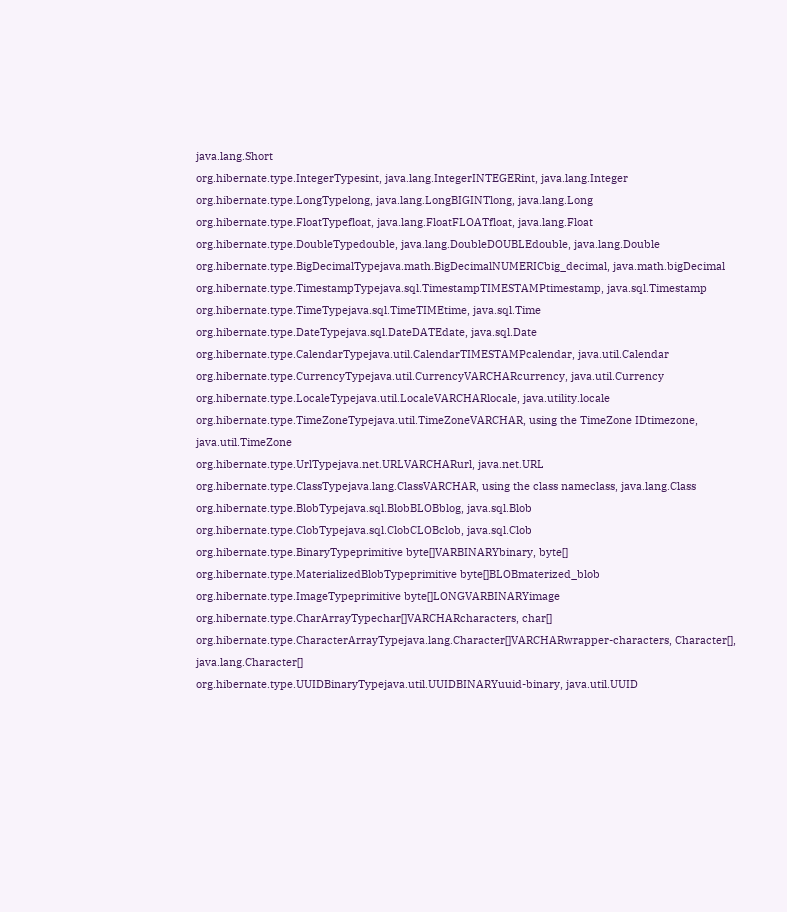java.lang.Short
org.hibernate.type.IntegerTypesint, java.lang.IntegerINTEGERint, java.lang.Integer
org.hibernate.type.LongTypelong, java.lang.LongBIGINTlong, java.lang.Long
org.hibernate.type.FloatTypefloat, java.lang.FloatFLOATfloat, java.lang.Float
org.hibernate.type.DoubleTypedouble, java.lang.DoubleDOUBLEdouble, java.lang.Double
org.hibernate.type.BigDecimalTypejava.math.BigDecimalNUMERICbig_decimal, java.math.bigDecimal
org.hibernate.type.TimestampTypejava.sql.TimestampTIMESTAMPtimestamp, java.sql.Timestamp
org.hibernate.type.TimeTypejava.sql.TimeTIMEtime, java.sql.Time
org.hibernate.type.DateTypejava.sql.DateDATEdate, java.sql.Date
org.hibernate.type.CalendarTypejava.util.CalendarTIMESTAMPcalendar, java.util.Calendar
org.hibernate.type.CurrencyTypejava.util.CurrencyVARCHARcurrency, java.util.Currency
org.hibernate.type.LocaleTypejava.util.LocaleVARCHARlocale, java.utility.locale
org.hibernate.type.TimeZoneTypejava.util.TimeZoneVARCHAR, using the TimeZone IDtimezone, java.util.TimeZone
org.hibernate.type.UrlTypejava.net.URLVARCHARurl, java.net.URL
org.hibernate.type.ClassTypejava.lang.ClassVARCHAR, using the class nameclass, java.lang.Class
org.hibernate.type.BlobTypejava.sql.BlobBLOBblog, java.sql.Blob
org.hibernate.type.ClobTypejava.sql.ClobCLOBclob, java.sql.Clob
org.hibernate.type.BinaryTypeprimitive byte[]VARBINARYbinary, byte[]
org.hibernate.type.MaterializedBlobTypeprimitive byte[]BLOBmaterized_blob
org.hibernate.type.ImageTypeprimitive byte[]LONGVARBINARYimage
org.hibernate.type.CharArrayTypechar[]VARCHARcharacters, char[]
org.hibernate.type.CharacterArrayTypejava.lang.Character[]VARCHARwrapper-characters, Character[], java.lang.Character[]
org.hibernate.type.UUIDBinaryTypejava.util.UUIDBINARYuuid-binary, java.util.UUID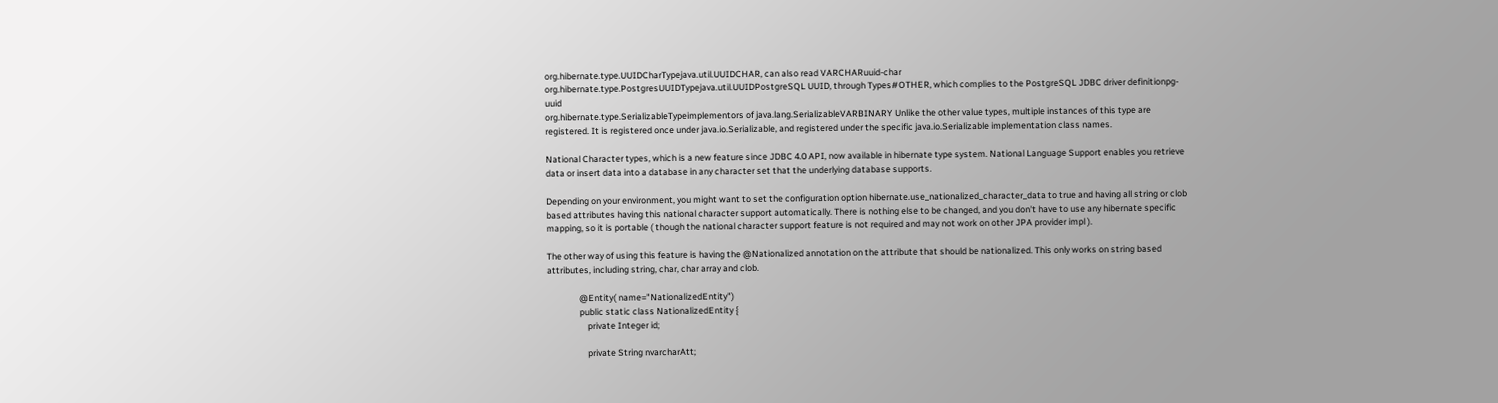org.hibernate.type.UUIDCharTypejava.util.UUIDCHAR, can also read VARCHARuuid-char
org.hibernate.type.PostgresUUIDTypejava.util.UUIDPostgreSQL UUID, through Types#OTHER, which complies to the PostgreSQL JDBC driver definitionpg-uuid
org.hibernate.type.SerializableTypeimplementors of java.lang.SerializableVARBINARY Unlike the other value types, multiple instances of this type are registered. It is registered once under java.io.Serializable, and registered under the specific java.io.Serializable implementation class names.

National Character types, which is a new feature since JDBC 4.0 API, now available in hibernate type system. National Language Support enables you retrieve data or insert data into a database in any character set that the underlying database supports.

Depending on your environment, you might want to set the configuration option hibernate.use_nationalized_character_data to true and having all string or clob based attributes having this national character support automatically. There is nothing else to be changed, and you don't have to use any hibernate specific mapping, so it is portable ( though the national character support feature is not required and may not work on other JPA provider impl ).

The other way of using this feature is having the @Nationalized annotation on the attribute that should be nationalized. This only works on string based attributes, including string, char, char array and clob.

                @Entity( name="NationalizedEntity")
                public static class NationalizedEntity {
                    private Integer id;

                    private String nvarcharAtt;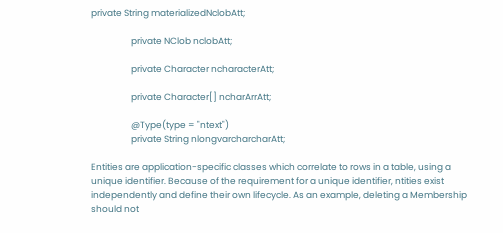private String materializedNclobAtt;

                    private NClob nclobAtt;

                    private Character ncharacterAtt;

                    private Character[] ncharArrAtt;

                    @Type(type = "ntext")
                    private String nlongvarcharcharAtt;

Entities are application-specific classes which correlate to rows in a table, using a unique identifier. Because of the requirement for a unique identifier, ntities exist independently and define their own lifecycle. As an example, deleting a Membership should not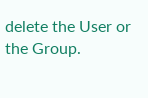delete the User or the Group.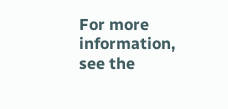For more information, see the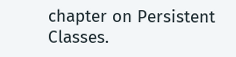chapter on Persistent Classes.